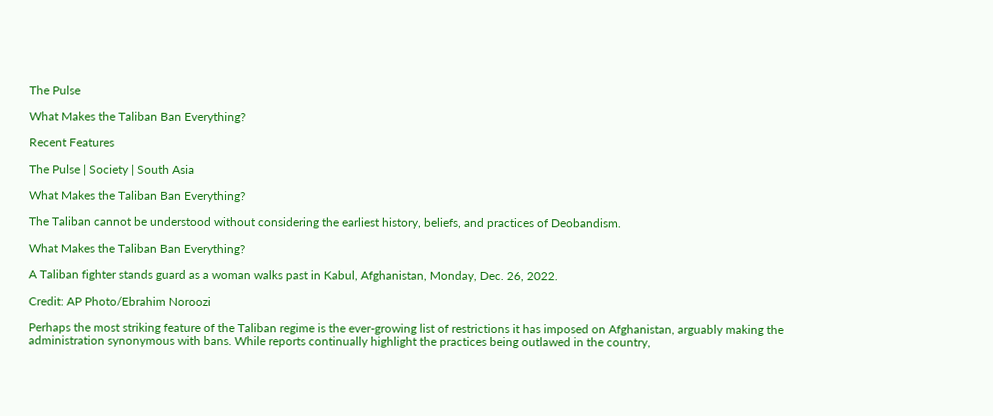The Pulse

What Makes the Taliban Ban Everything?

Recent Features

The Pulse | Society | South Asia

What Makes the Taliban Ban Everything?

The Taliban cannot be understood without considering the earliest history, beliefs, and practices of Deobandism.

What Makes the Taliban Ban Everything?

A Taliban fighter stands guard as a woman walks past in Kabul, Afghanistan, Monday, Dec. 26, 2022.

Credit: AP Photo/Ebrahim Noroozi

Perhaps the most striking feature of the Taliban regime is the ever-growing list of restrictions it has imposed on Afghanistan, arguably making the administration synonymous with bans. While reports continually highlight the practices being outlawed in the country,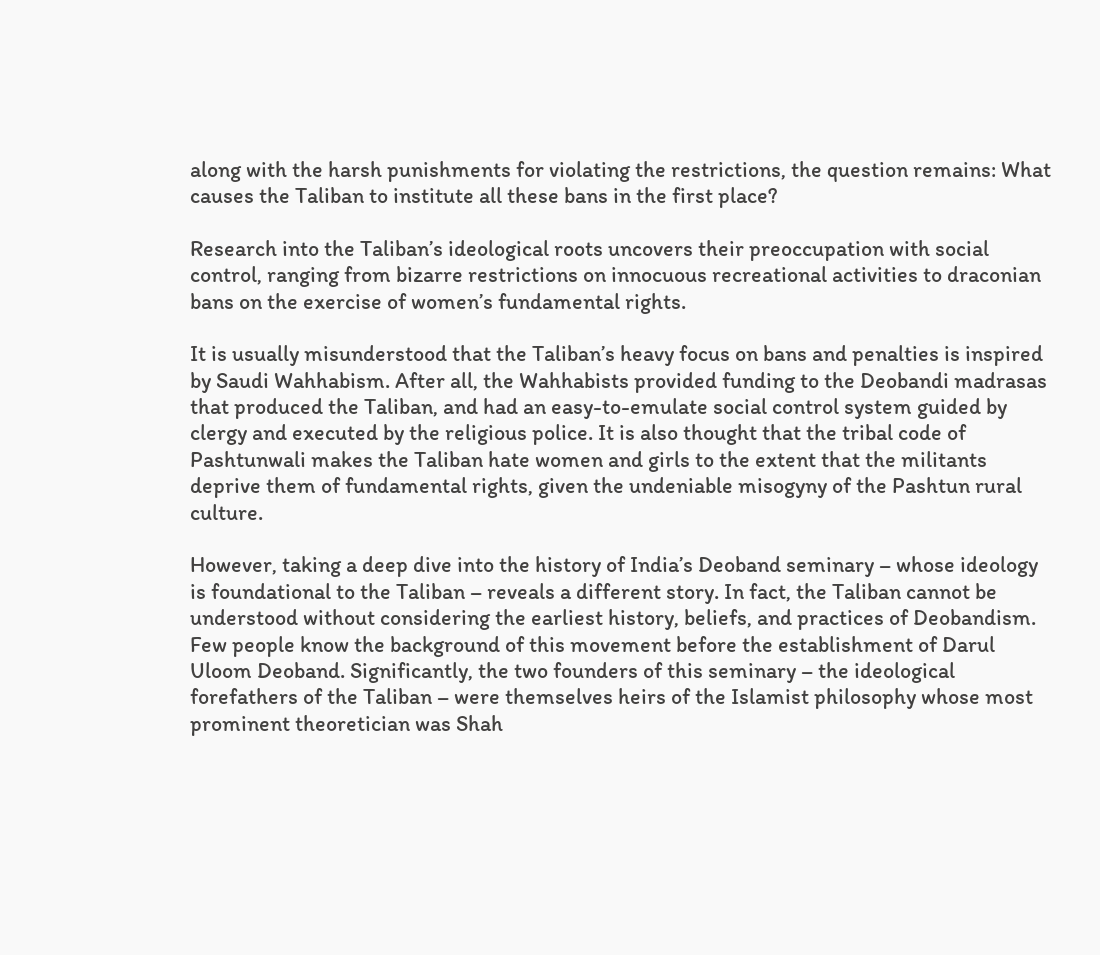along with the harsh punishments for violating the restrictions, the question remains: What causes the Taliban to institute all these bans in the first place?

Research into the Taliban’s ideological roots uncovers their preoccupation with social control, ranging from bizarre restrictions on innocuous recreational activities to draconian bans on the exercise of women’s fundamental rights.

It is usually misunderstood that the Taliban’s heavy focus on bans and penalties is inspired by Saudi Wahhabism. After all, the Wahhabists provided funding to the Deobandi madrasas that produced the Taliban, and had an easy-to-emulate social control system guided by clergy and executed by the religious police. It is also thought that the tribal code of Pashtunwali makes the Taliban hate women and girls to the extent that the militants deprive them of fundamental rights, given the undeniable misogyny of the Pashtun rural culture.

However, taking a deep dive into the history of India’s Deoband seminary – whose ideology is foundational to the Taliban – reveals a different story. In fact, the Taliban cannot be understood without considering the earliest history, beliefs, and practices of Deobandism. Few people know the background of this movement before the establishment of Darul Uloom Deoband. Significantly, the two founders of this seminary – the ideological forefathers of the Taliban – were themselves heirs of the Islamist philosophy whose most prominent theoretician was Shah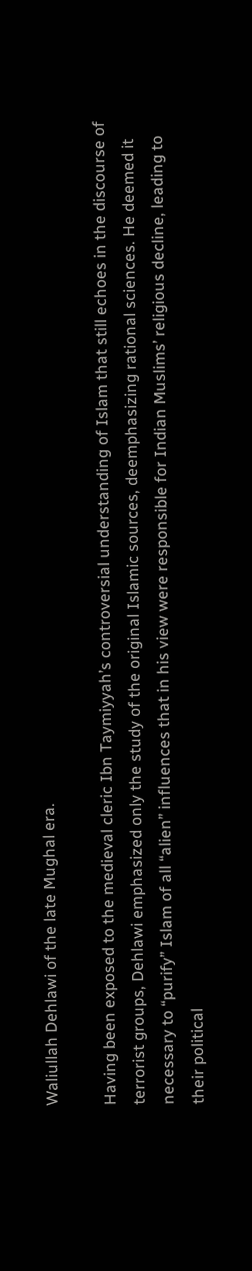Waliullah Dehlawi of the late Mughal era.

Having been exposed to the medieval cleric Ibn Taymiyyah’s controversial understanding of Islam that still echoes in the discourse of terrorist groups, Dehlawi emphasized only the study of the original Islamic sources, deemphasizing rational sciences. He deemed it necessary to “purify” Islam of all “alien” influences that in his view were responsible for Indian Muslims’ religious decline, leading to their political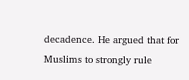decadence. He argued that for Muslims to strongly rule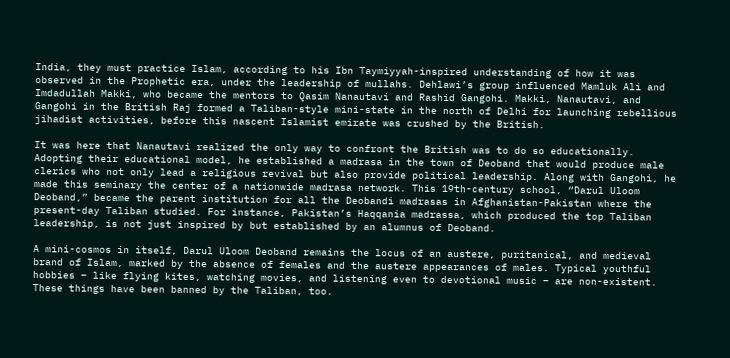India, they must practice Islam, according to his Ibn Taymiyyah-inspired understanding of how it was observed in the Prophetic era, under the leadership of mullahs. Dehlawi’s group influenced Mamluk Ali and Imdadullah Makki, who became the mentors to Qasim Nanautavi and Rashid Gangohi. Makki, Nanautavi, and Gangohi in the British Raj formed a Taliban-style mini-state in the north of Delhi for launching rebellious jihadist activities, before this nascent Islamist emirate was crushed by the British.

It was here that Nanautavi realized the only way to confront the British was to do so educationally. Adopting their educational model, he established a madrasa in the town of Deoband that would produce male clerics who not only lead a religious revival but also provide political leadership. Along with Gangohi, he made this seminary the center of a nationwide madrasa network. This 19th-century school, “Darul Uloom Deoband,” became the parent institution for all the Deobandi madrasas in Afghanistan-Pakistan where the present-day Taliban studied. For instance, Pakistan’s Haqqania madrassa, which produced the top Taliban leadership, is not just inspired by but established by an alumnus of Deoband.

A mini-cosmos in itself, Darul Uloom Deoband remains the locus of an austere, puritanical, and medieval brand of Islam, marked by the absence of females and the austere appearances of males. Typical youthful hobbies – like flying kites, watching movies, and listening even to devotional music – are non-existent. These things have been banned by the Taliban, too.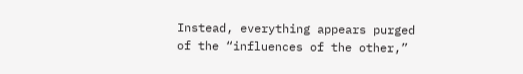Instead, everything appears purged of the “influences of the other,”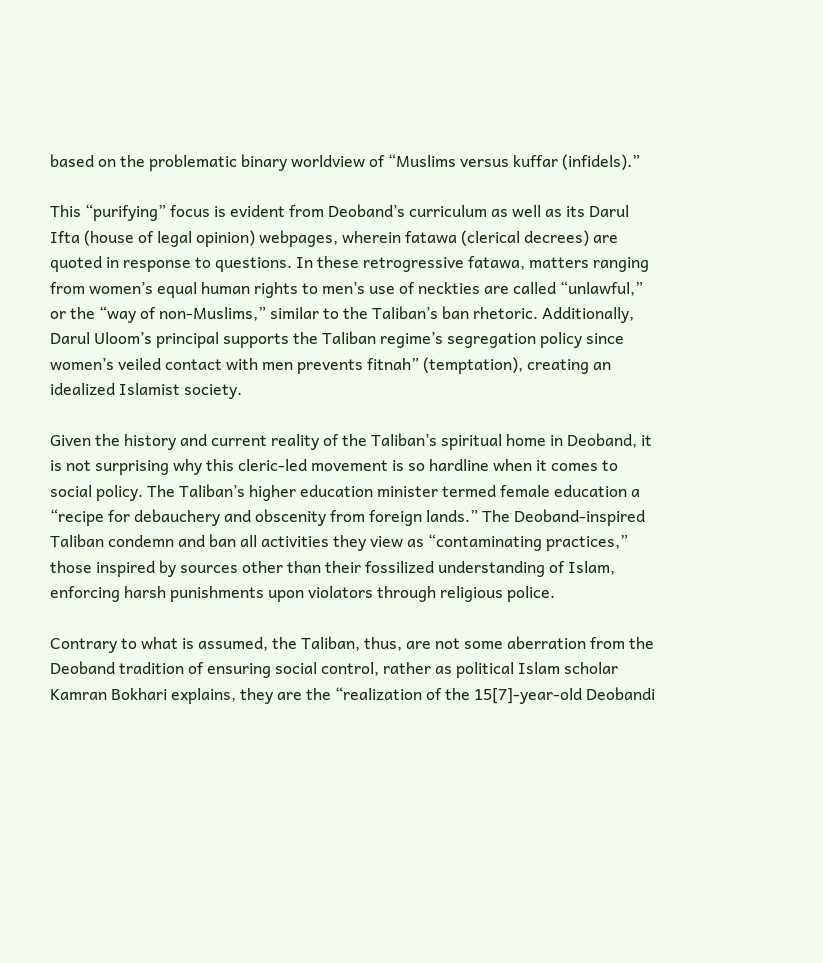based on the problematic binary worldview of “Muslims versus kuffar (infidels).”

This “purifying” focus is evident from Deoband’s curriculum as well as its Darul Ifta (house of legal opinion) webpages, wherein fatawa (clerical decrees) are quoted in response to questions. In these retrogressive fatawa, matters ranging from women’s equal human rights to men’s use of neckties are called “unlawful,” or the “way of non-Muslims,” similar to the Taliban’s ban rhetoric. Additionally, Darul Uloom’s principal supports the Taliban regime’s segregation policy since women’s veiled contact with men prevents fitnah” (temptation), creating an idealized Islamist society.

Given the history and current reality of the Taliban’s spiritual home in Deoband, it is not surprising why this cleric-led movement is so hardline when it comes to social policy. The Taliban’s higher education minister termed female education a “recipe for debauchery and obscenity from foreign lands.” The Deoband-inspired Taliban condemn and ban all activities they view as “contaminating practices,” those inspired by sources other than their fossilized understanding of Islam, enforcing harsh punishments upon violators through religious police.

Contrary to what is assumed, the Taliban, thus, are not some aberration from the Deoband tradition of ensuring social control, rather as political Islam scholar Kamran Bokhari explains, they are the “realization of the 15[7]-year-old Deobandi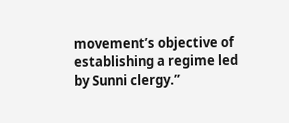movement’s objective of establishing a regime led by Sunni clergy.”